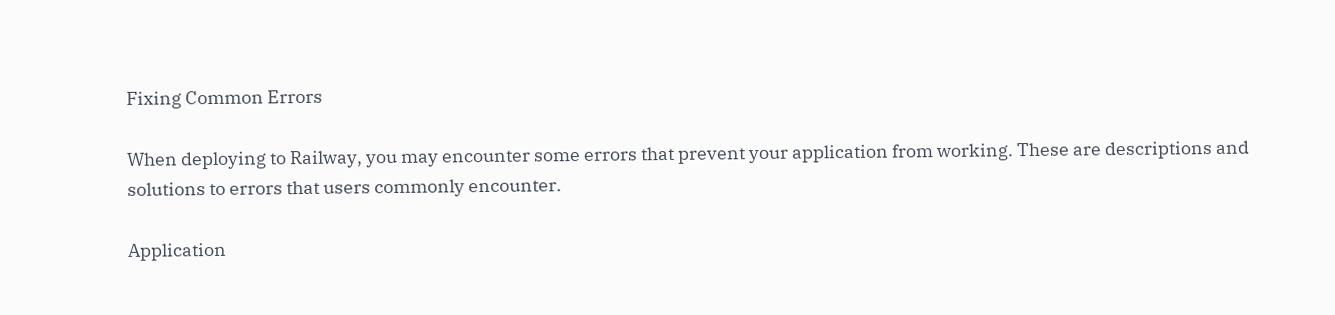Fixing Common Errors

When deploying to Railway, you may encounter some errors that prevent your application from working. These are descriptions and solutions to errors that users commonly encounter.

Application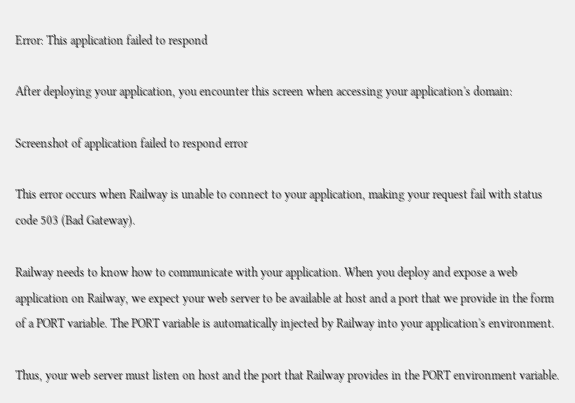Error: This application failed to respond

After deploying your application, you encounter this screen when accessing your application's domain:

Screenshot of application failed to respond error

This error occurs when Railway is unable to connect to your application, making your request fail with status code 503 (Bad Gateway).

Railway needs to know how to communicate with your application. When you deploy and expose a web application on Railway, we expect your web server to be available at host and a port that we provide in the form of a PORT variable. The PORT variable is automatically injected by Railway into your application's environment.

Thus, your web server must listen on host and the port that Railway provides in the PORT environment variable.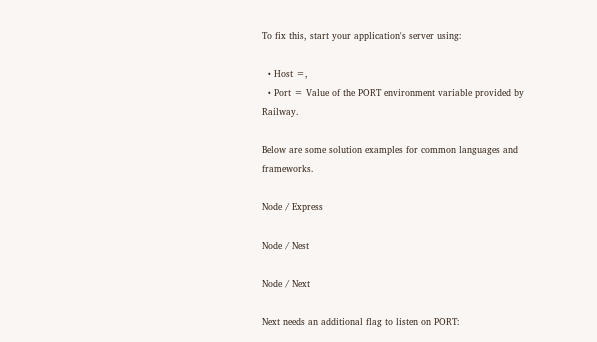To fix this, start your application's server using:

  • Host =,
  • Port = Value of the PORT environment variable provided by Railway.

Below are some solution examples for common languages and frameworks.

Node / Express

Node / Nest

Node / Next

Next needs an additional flag to listen on PORT: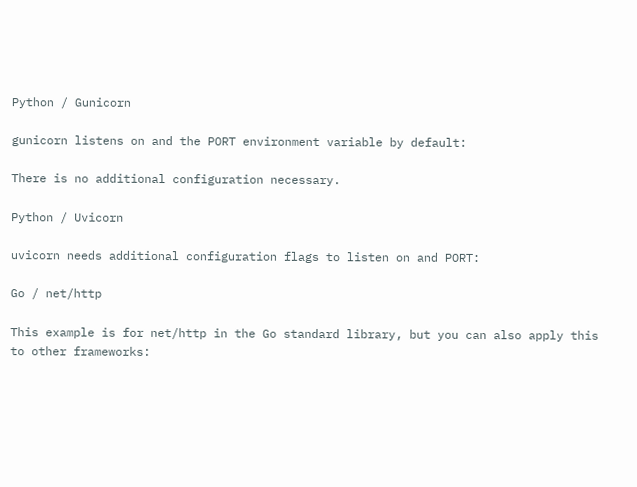Python / Gunicorn

gunicorn listens on and the PORT environment variable by default:

There is no additional configuration necessary.

Python / Uvicorn

uvicorn needs additional configuration flags to listen on and PORT:

Go / net/http

This example is for net/http in the Go standard library, but you can also apply this to other frameworks: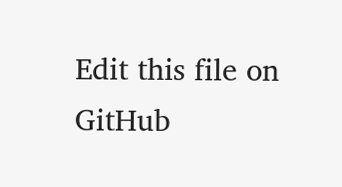Edit this file on GitHub